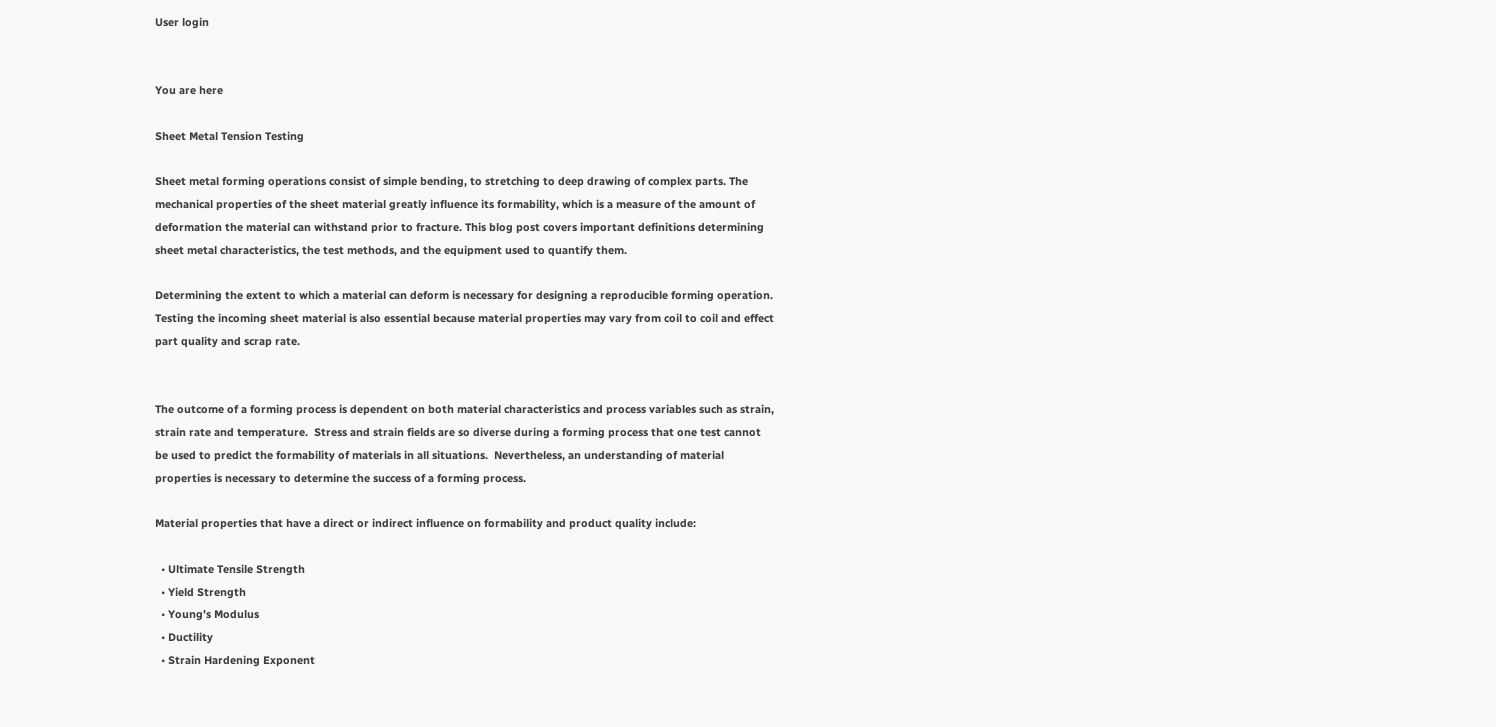User login


You are here

Sheet Metal Tension Testing

Sheet metal forming operations consist of simple bending, to stretching to deep drawing of complex parts. The mechanical properties of the sheet material greatly influence its formability, which is a measure of the amount of deformation the material can withstand prior to fracture. This blog post covers important definitions determining sheet metal characteristics, the test methods, and the equipment used to quantify them.

Determining the extent to which a material can deform is necessary for designing a reproducible forming operation. Testing the incoming sheet material is also essential because material properties may vary from coil to coil and effect part quality and scrap rate.


The outcome of a forming process is dependent on both material characteristics and process variables such as strain, strain rate and temperature.  Stress and strain fields are so diverse during a forming process that one test cannot be used to predict the formability of materials in all situations.  Nevertheless, an understanding of material properties is necessary to determine the success of a forming process.

Material properties that have a direct or indirect influence on formability and product quality include:

  • Ultimate Tensile Strength
  • Yield Strength
  • Young’s Modulus
  • Ductility
  • Strain Hardening Exponent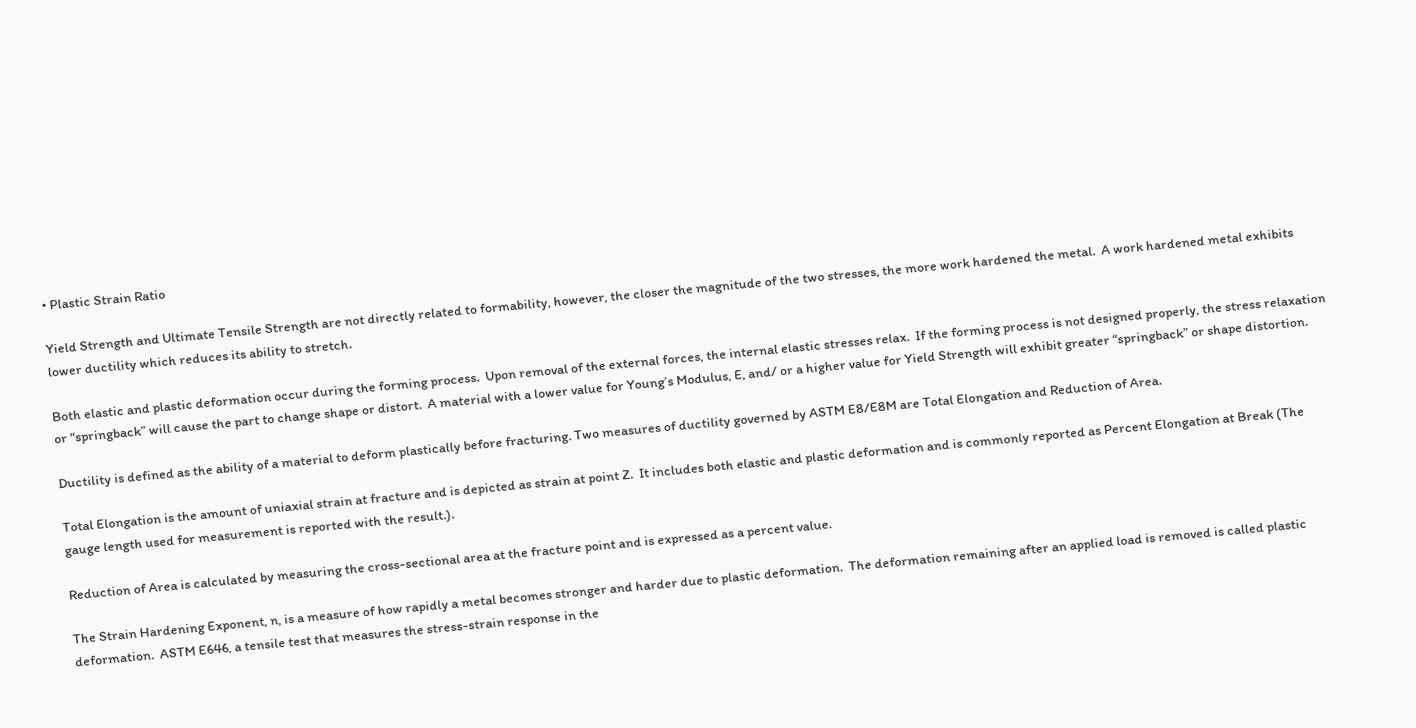• Plastic Strain Ratio

Yield Strength and Ultimate Tensile Strength are not directly related to formability, however, the closer the magnitude of the two stresses, the more work hardened the metal.  A work hardened metal exhibits lower ductility which reduces its ability to stretch.

Both elastic and plastic deformation occur during the forming process.  Upon removal of the external forces, the internal elastic stresses relax.  If the forming process is not designed properly, the stress relaxation or “springback” will cause the part to change shape or distort.  A material with a lower value for Young’s Modulus, E, and/ or a higher value for Yield Strength will exhibit greater “springback” or shape distortion.

Ductility is defined as the ability of a material to deform plastically before fracturing. Two measures of ductility governed by ASTM E8/E8M are Total Elongation and Reduction of Area.

Total Elongation is the amount of uniaxial strain at fracture and is depicted as strain at point Z.  It includes both elastic and plastic deformation and is commonly reported as Percent Elongation at Break (The gauge length used for measurement is reported with the result.).

Reduction of Area is calculated by measuring the cross-sectional area at the fracture point and is expressed as a percent value.

The Strain Hardening Exponent, n, is a measure of how rapidly a metal becomes stronger and harder due to plastic deformation.  The deformation remaining after an applied load is removed is called plastic deformation.  ASTM E646, a tensile test that measures the stress-strain response in the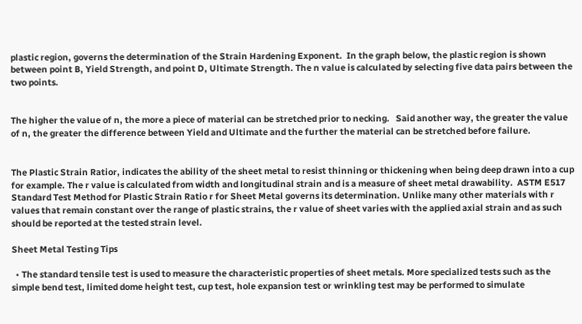plastic region, governs the determination of the Strain Hardening Exponent.  In the graph below, the plastic region is shown between point B, Yield Strength, and point D, Ultimate Strength. The n value is calculated by selecting five data pairs between the two points.


The higher the value of n, the more a piece of material can be stretched prior to necking.   Said another way, the greater the value of n, the greater the difference between Yield and Ultimate and the further the material can be stretched before failure.


The Plastic Strain Ratior, indicates the ability of the sheet metal to resist thinning or thickening when being deep drawn into a cup for example. The r value is calculated from width and longitudinal strain and is a measure of sheet metal drawability.  ASTM E517 Standard Test Method for Plastic Strain Ratio r for Sheet Metal governs its determination. Unlike many other materials with r values that remain constant over the range of plastic strains, the r value of sheet varies with the applied axial strain and as such should be reported at the tested strain level.

Sheet Metal Testing Tips

  • The standard tensile test is used to measure the characteristic properties of sheet metals. More specialized tests such as the simple bend test, limited dome height test, cup test, hole expansion test or wrinkling test may be performed to simulate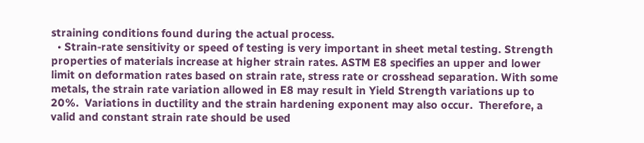straining conditions found during the actual process.
  • Strain-rate sensitivity or speed of testing is very important in sheet metal testing. Strength properties of materials increase at higher strain rates. ASTM E8 specifies an upper and lower limit on deformation rates based on strain rate, stress rate or crosshead separation. With some metals, the strain rate variation allowed in E8 may result in Yield Strength variations up to 20%.  Variations in ductility and the strain hardening exponent may also occur.  Therefore, a valid and constant strain rate should be used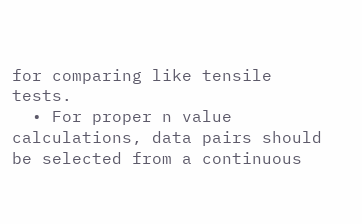for comparing like tensile tests.
  • For proper n value calculations, data pairs should be selected from a continuous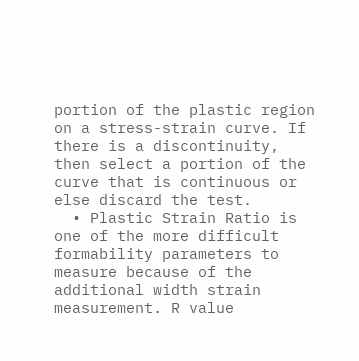portion of the plastic region on a stress-strain curve. If there is a discontinuity, then select a portion of the curve that is continuous or else discard the test.
  • Plastic Strain Ratio is one of the more difficult formability parameters to measure because of the additional width strain measurement. R value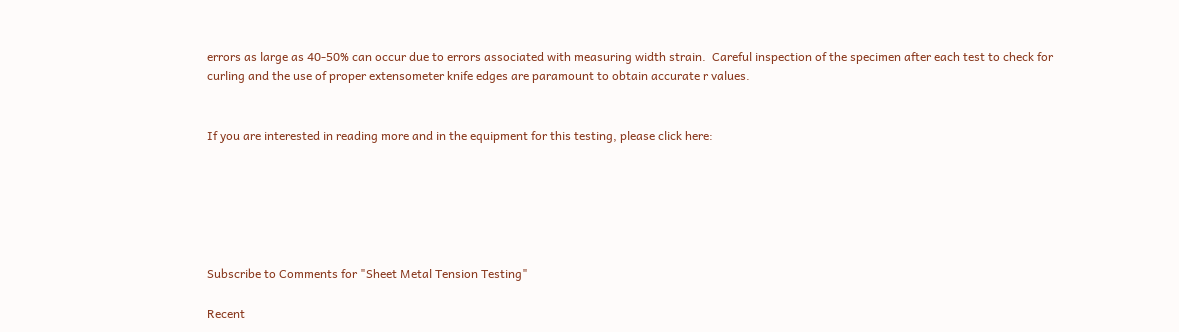errors as large as 40-50% can occur due to errors associated with measuring width strain.  Careful inspection of the specimen after each test to check for curling and the use of proper extensometer knife edges are paramount to obtain accurate r values.


If you are interested in reading more and in the equipment for this testing, please click here:






Subscribe to Comments for "Sheet Metal Tension Testing"

Recent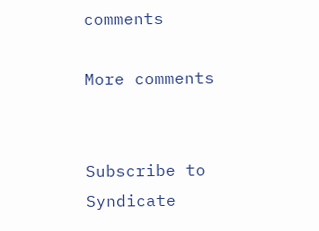comments

More comments


Subscribe to Syndicate